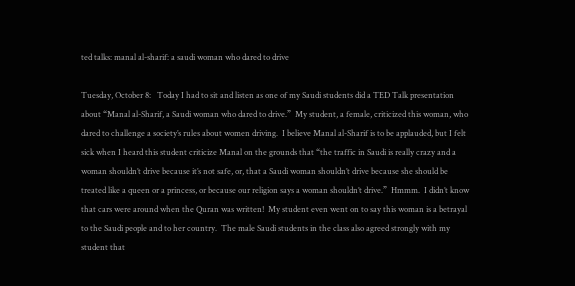ted talks: manal al-sharif: a saudi woman who dared to drive

Tuesday, October 8:   Today I had to sit and listen as one of my Saudi students did a TED Talk presentation about “Manal al-Sharif, a Saudi woman who dared to drive.”  My student, a female, criticized this woman, who dared to challenge a society’s rules about women driving.  I believe Manal al-Sharif is to be applauded, but I felt sick when I heard this student criticize Manal on the grounds that “the traffic in Saudi is really crazy and a woman shouldn’t drive because it’s not safe, or, that a Saudi woman shouldn’t drive because she should be treated like a queen or a princess, or because our religion says a woman shouldn’t drive.”  Hmmm.  I didn’t know that cars were around when the Quran was written!  My student even went on to say this woman is a betrayal to the Saudi people and to her country.  The male Saudi students in the class also agreed strongly with my student that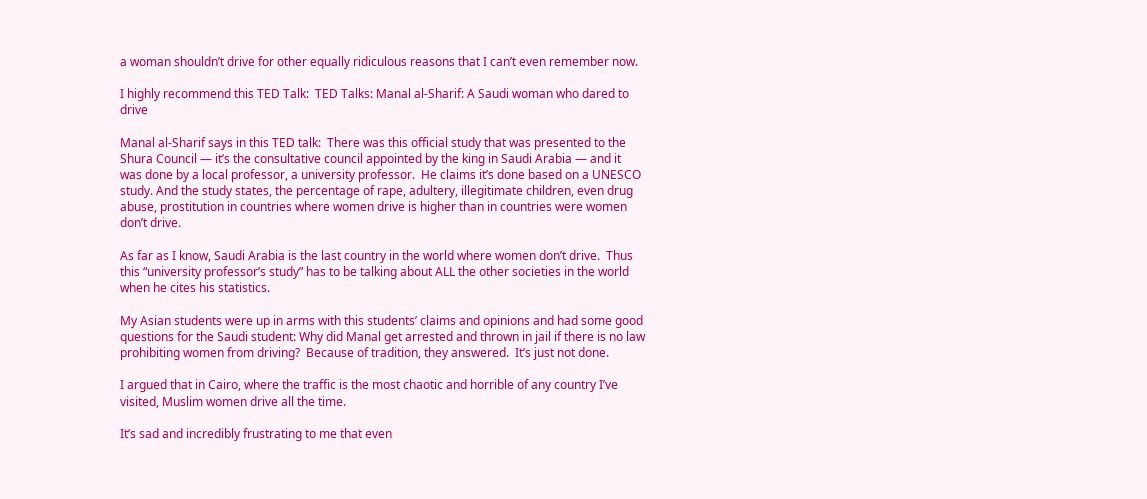a woman shouldn’t drive for other equally ridiculous reasons that I can’t even remember now.

I highly recommend this TED Talk:  TED Talks: Manal al-Sharif: A Saudi woman who dared to drive

Manal al-Sharif says in this TED talk:  There was this official study that was presented to the Shura Council — it’s the consultative council appointed by the king in Saudi Arabia — and it was done by a local professor, a university professor.  He claims it’s done based on a UNESCO study. And the study states, the percentage of rape, adultery, illegitimate children, even drug abuse, prostitution in countries where women drive is higher than in countries were women don’t drive.

As far as I know, Saudi Arabia is the last country in the world where women don’t drive.  Thus this “university professor’s study” has to be talking about ALL the other societies in the world when he cites his statistics.

My Asian students were up in arms with this students’ claims and opinions and had some good questions for the Saudi student: Why did Manal get arrested and thrown in jail if there is no law prohibiting women from driving?  Because of tradition, they answered.  It’s just not done.

I argued that in Cairo, where the traffic is the most chaotic and horrible of any country I’ve visited, Muslim women drive all the time.

It’s sad and incredibly frustrating to me that even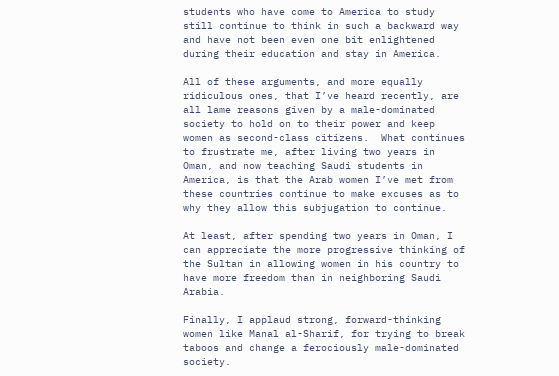students who have come to America to study still continue to think in such a backward way and have not been even one bit enlightened during their education and stay in America.

All of these arguments, and more equally ridiculous ones, that I’ve heard recently, are all lame reasons given by a male-dominated society to hold on to their power and keep women as second-class citizens.  What continues to frustrate me, after living two years in Oman, and now teaching Saudi students in America, is that the Arab women I’ve met from these countries continue to make excuses as to why they allow this subjugation to continue.

At least, after spending two years in Oman, I can appreciate the more progressive thinking of the Sultan in allowing women in his country to have more freedom than in neighboring Saudi Arabia.

Finally, I applaud strong, forward-thinking women like Manal al-Sharif, for trying to break taboos and change a ferociously male-dominated society.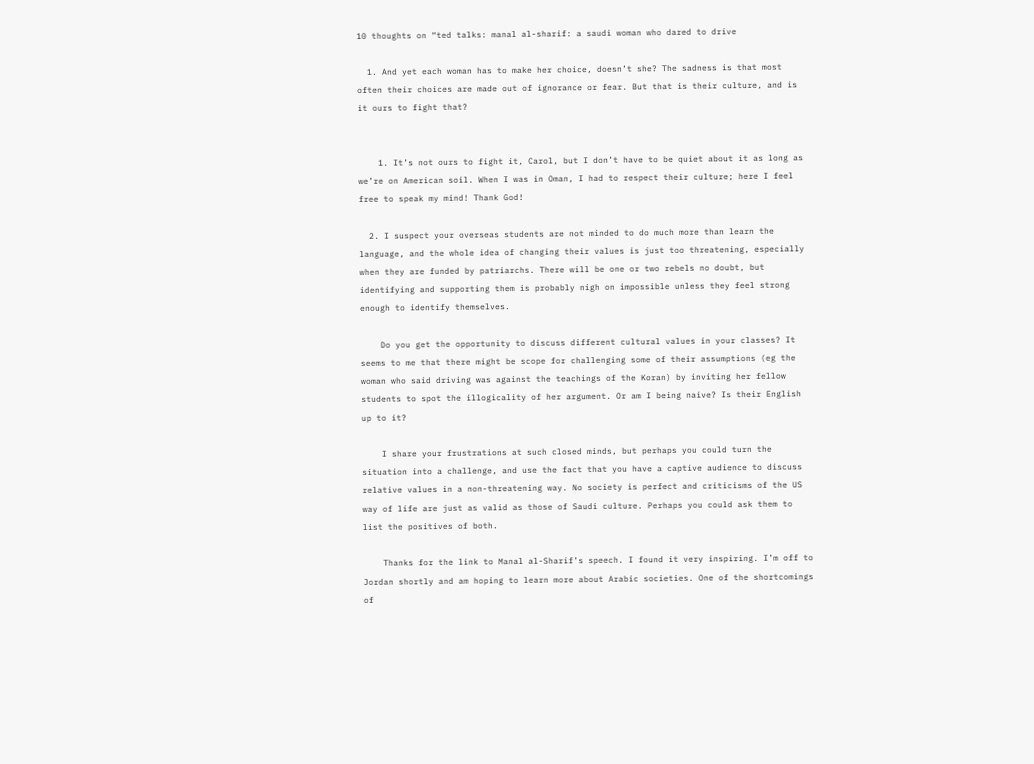10 thoughts on “ted talks: manal al-sharif: a saudi woman who dared to drive

  1. And yet each woman has to make her choice, doesn’t she? The sadness is that most often their choices are made out of ignorance or fear. But that is their culture, and is it ours to fight that?


    1. It’s not ours to fight it, Carol, but I don’t have to be quiet about it as long as we’re on American soil. When I was in Oman, I had to respect their culture; here I feel free to speak my mind! Thank God!

  2. I suspect your overseas students are not minded to do much more than learn the language, and the whole idea of changing their values is just too threatening, especially when they are funded by patriarchs. There will be one or two rebels no doubt, but identifying and supporting them is probably nigh on impossible unless they feel strong enough to identify themselves.

    Do you get the opportunity to discuss different cultural values in your classes? It seems to me that there might be scope for challenging some of their assumptions (eg the woman who said driving was against the teachings of the Koran) by inviting her fellow students to spot the illogicality of her argument. Or am I being naive? Is their English up to it?

    I share your frustrations at such closed minds, but perhaps you could turn the situation into a challenge, and use the fact that you have a captive audience to discuss relative values in a non-threatening way. No society is perfect and criticisms of the US way of life are just as valid as those of Saudi culture. Perhaps you could ask them to list the positives of both.

    Thanks for the link to Manal al-Sharif’s speech. I found it very inspiring. I’m off to Jordan shortly and am hoping to learn more about Arabic societies. One of the shortcomings of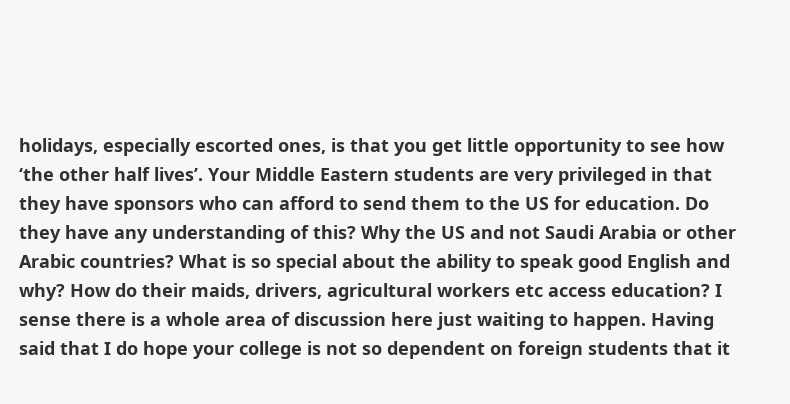holidays, especially escorted ones, is that you get little opportunity to see how ‘the other half lives’. Your Middle Eastern students are very privileged in that they have sponsors who can afford to send them to the US for education. Do they have any understanding of this? Why the US and not Saudi Arabia or other Arabic countries? What is so special about the ability to speak good English and why? How do their maids, drivers, agricultural workers etc access education? I sense there is a whole area of discussion here just waiting to happen. Having said that I do hope your college is not so dependent on foreign students that it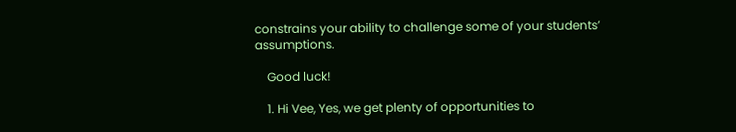constrains your ability to challenge some of your students’ assumptions.

    Good luck!

    1. Hi Vee, Yes, we get plenty of opportunities to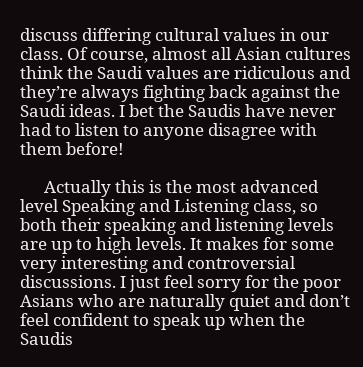discuss differing cultural values in our class. Of course, almost all Asian cultures think the Saudi values are ridiculous and they’re always fighting back against the Saudi ideas. I bet the Saudis have never had to listen to anyone disagree with them before!

      Actually this is the most advanced level Speaking and Listening class, so both their speaking and listening levels are up to high levels. It makes for some very interesting and controversial discussions. I just feel sorry for the poor Asians who are naturally quiet and don’t feel confident to speak up when the Saudis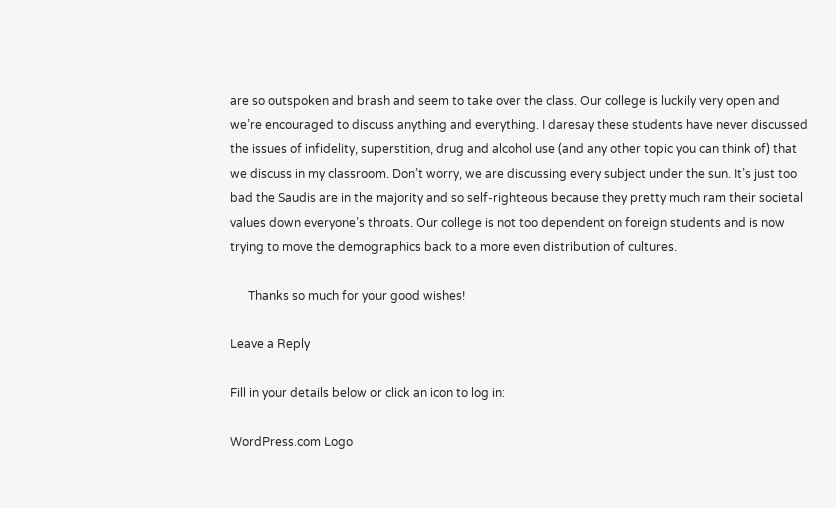are so outspoken and brash and seem to take over the class. Our college is luckily very open and we’re encouraged to discuss anything and everything. I daresay these students have never discussed the issues of infidelity, superstition, drug and alcohol use (and any other topic you can think of) that we discuss in my classroom. Don’t worry, we are discussing every subject under the sun. It’s just too bad the Saudis are in the majority and so self-righteous because they pretty much ram their societal values down everyone’s throats. Our college is not too dependent on foreign students and is now trying to move the demographics back to a more even distribution of cultures.

      Thanks so much for your good wishes!

Leave a Reply

Fill in your details below or click an icon to log in:

WordPress.com Logo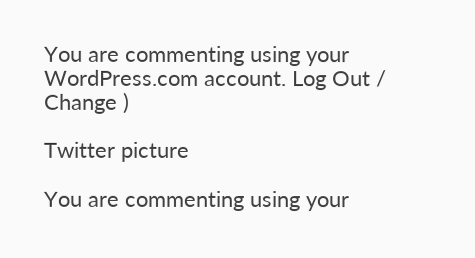You are commenting using your WordPress.com account. Log Out / Change )

Twitter picture

You are commenting using your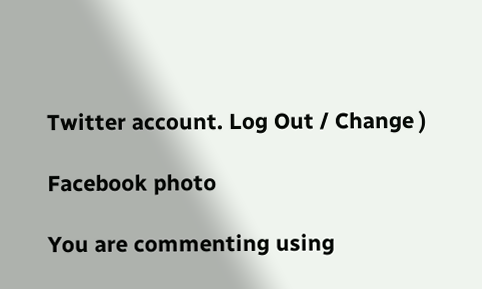Twitter account. Log Out / Change )

Facebook photo

You are commenting using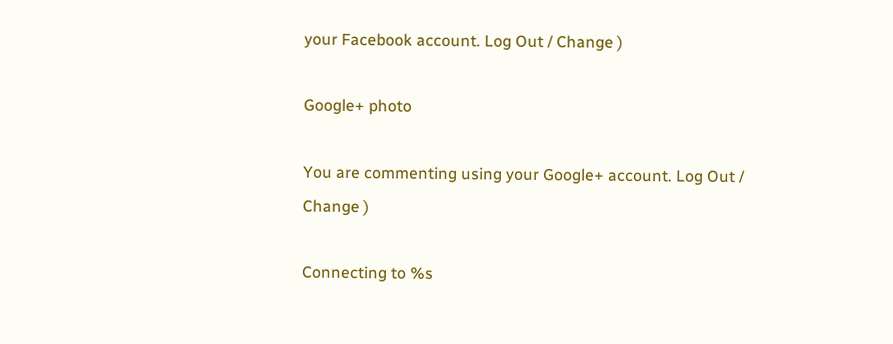your Facebook account. Log Out / Change )

Google+ photo

You are commenting using your Google+ account. Log Out / Change )

Connecting to %s